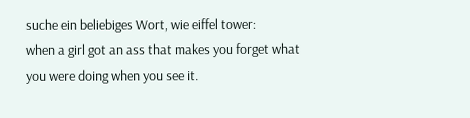suche ein beliebiges Wort, wie eiffel tower:
when a girl got an ass that makes you forget what you were doing when you see it.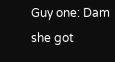Guy one: Dam she got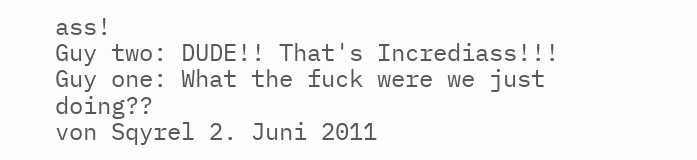ass!
Guy two: DUDE!! That's Incrediass!!!
Guy one: What the fuck were we just doing??
von Sqyrel 2. Juni 2011